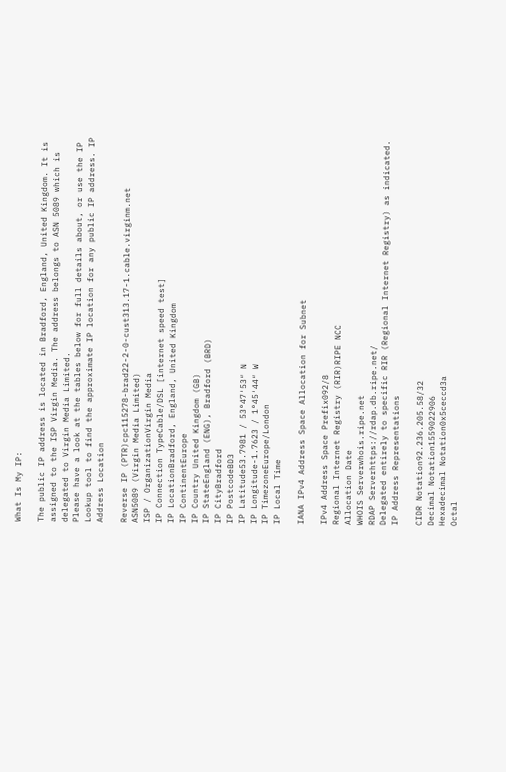What Is My IP:

The public IP address is located in Bradford, England, United Kingdom. It is assigned to the ISP Virgin Media. The address belongs to ASN 5089 which is delegated to Virgin Media Limited.
Please have a look at the tables below for full details about, or use the IP Lookup tool to find the approximate IP location for any public IP address. IP Address Location

Reverse IP (PTR)cpc115278-brad22-2-0-cust313.17-1.cable.virginm.net
ASN5089 (Virgin Media Limited)
ISP / OrganizationVirgin Media
IP Connection TypeCable/DSL [internet speed test]
IP LocationBradford, England, United Kingdom
IP ContinentEurope
IP Country United Kingdom (GB)
IP StateEngland (ENG), Bradford (BRD)
IP CityBradford
IP PostcodeBD3
IP Latitude53.7981 / 53°47′53″ N
IP Longitude-1.7623 / 1°45′44″ W
IP TimezoneEurope/London
IP Local Time

IANA IPv4 Address Space Allocation for Subnet

IPv4 Address Space Prefix092/8
Regional Internet Registry (RIR)RIPE NCC
Allocation Date
WHOIS Serverwhois.ripe.net
RDAP Serverhttps://rdap.db.ripe.net/
Delegated entirely to specific RIR (Regional Internet Registry) as indicated. IP Address Representations

CIDR Notation92.236.205.58/32
Decimal Notation1559022906
Hexadecimal Notation0x5ceccd3a
Octal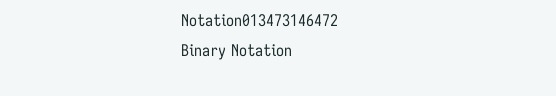Notation013473146472
Binary Notation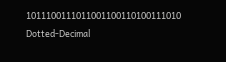1011100111011001100110100111010
Dotted-Decimal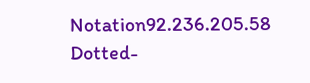Notation92.236.205.58
Dotted-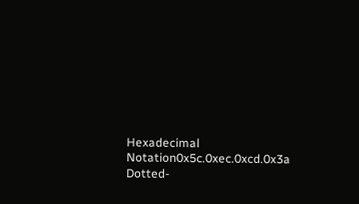Hexadecimal Notation0x5c.0xec.0xcd.0x3a
Dotted-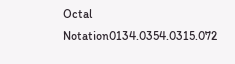Octal Notation0134.0354.0315.072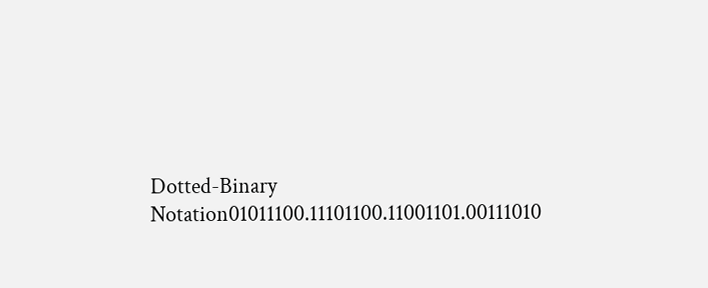Dotted-Binary Notation01011100.11101100.11001101.00111010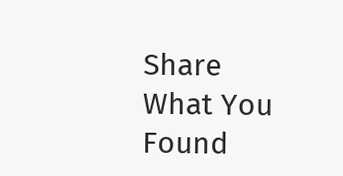Share What You Found